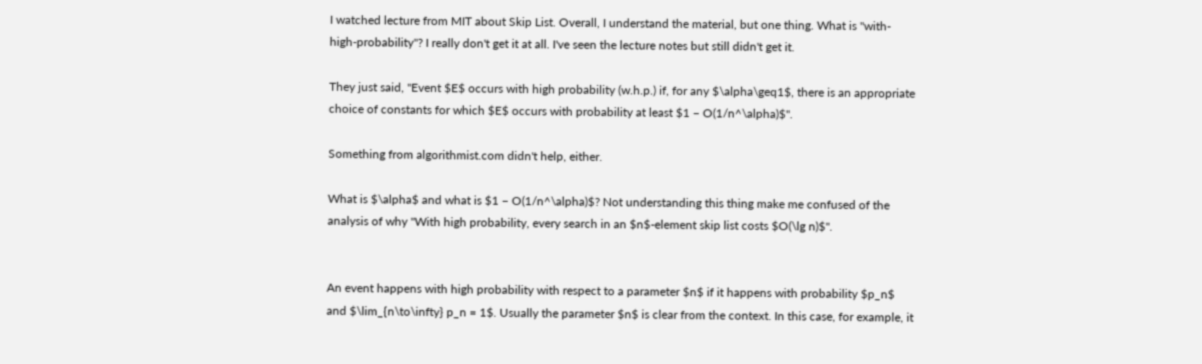I watched lecture from MIT about Skip List. Overall, I understand the material, but one thing. What is "with-high-probability"? I really don't get it at all. I've seen the lecture notes but still didn't get it.

They just said, "Event $E$ occurs with high probability (w.h.p.) if, for any $\alpha\geq1$, there is an appropriate choice of constants for which $E$ occurs with probability at least $1 − O(1/n^\alpha)$".

Something from algorithmist.com didn't help, either.

What is $\alpha$ and what is $1 − O(1/n^\alpha)$? Not understanding this thing make me confused of the analysis of why "With high probability, every search in an $n$-element skip list costs $O(\lg n)$".


An event happens with high probability with respect to a parameter $n$ if it happens with probability $p_n$ and $\lim_{n\to\infty} p_n = 1$. Usually the parameter $n$ is clear from the context. In this case, for example, it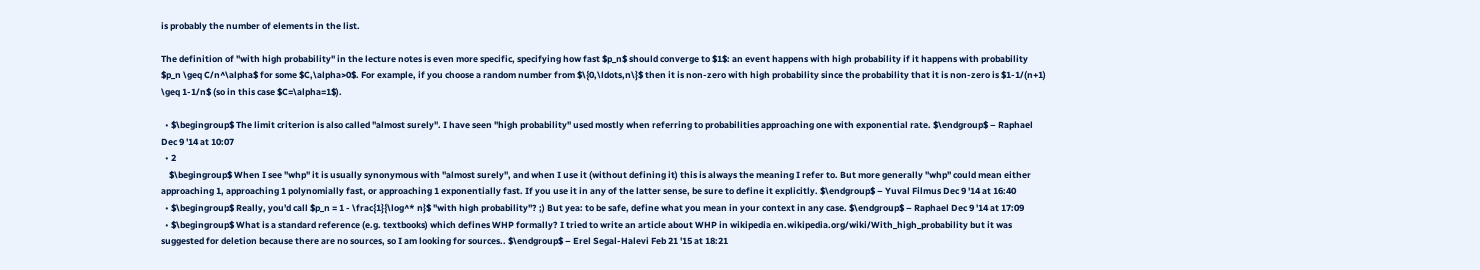is probably the number of elements in the list.

The definition of "with high probability" in the lecture notes is even more specific, specifying how fast $p_n$ should converge to $1$: an event happens with high probability if it happens with probability $p_n \geq C/n^\alpha$ for some $C,\alpha>0$. For example, if you choose a random number from $\{0,\ldots,n\}$ then it is non-zero with high probability since the probability that it is non-zero is $1-1/(n+1) \geq 1-1/n$ (so in this case $C=\alpha=1$).

  • $\begingroup$ The limit criterion is also called "almost surely". I have seen "high probability" used mostly when referring to probabilities approaching one with exponential rate. $\endgroup$ – Raphael Dec 9 '14 at 10:07
  • 2
    $\begingroup$ When I see "whp" it is usually synonymous with "almost surely", and when I use it (without defining it) this is always the meaning I refer to. But more generally "whp" could mean either approaching 1, approaching 1 polynomially fast, or approaching 1 exponentially fast. If you use it in any of the latter sense, be sure to define it explicitly. $\endgroup$ – Yuval Filmus Dec 9 '14 at 16:40
  • $\begingroup$ Really, you'd call $p_n = 1 - \frac{1}{\log^* n}$ "with high probability"? ;) But yea: to be safe, define what you mean in your context in any case. $\endgroup$ – Raphael Dec 9 '14 at 17:09
  • $\begingroup$ What is a standard reference (e.g. textbooks) which defines WHP formally? I tried to write an article about WHP in wikipedia en.wikipedia.org/wiki/With_high_probability but it was suggested for deletion because there are no sources, so I am looking for sources.. $\endgroup$ – Erel Segal-Halevi Feb 21 '15 at 18:21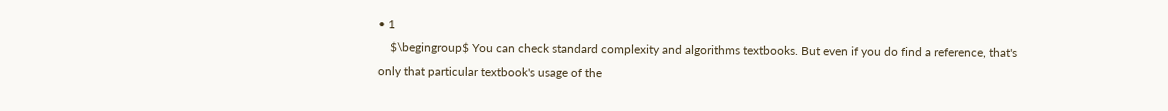• 1
    $\begingroup$ You can check standard complexity and algorithms textbooks. But even if you do find a reference, that's only that particular textbook's usage of the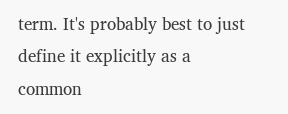term. It's probably best to just define it explicitly as a common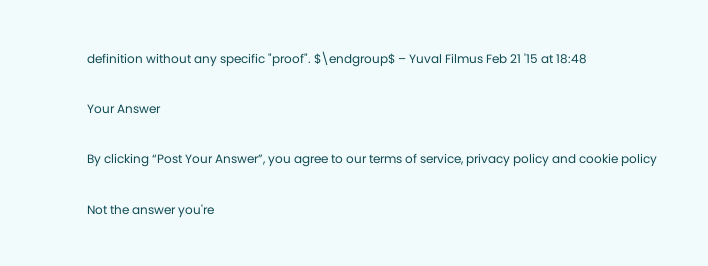definition without any specific "proof". $\endgroup$ – Yuval Filmus Feb 21 '15 at 18:48

Your Answer

By clicking “Post Your Answer”, you agree to our terms of service, privacy policy and cookie policy

Not the answer you're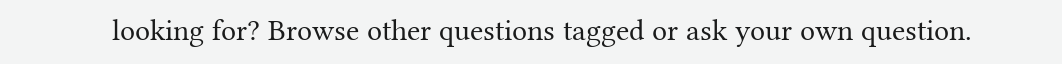looking for? Browse other questions tagged or ask your own question.